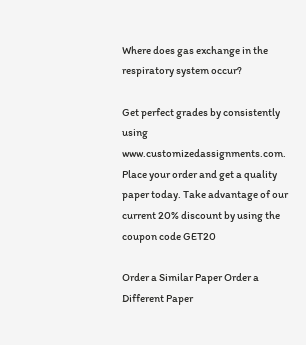Where does gas exchange in the respiratory system occur?

Get perfect grades by consistently using www.customizedassignments.com. Place your order and get a quality paper today. Take advantage of our current 20% discount by using the coupon code GET20

Order a Similar Paper Order a Different Paper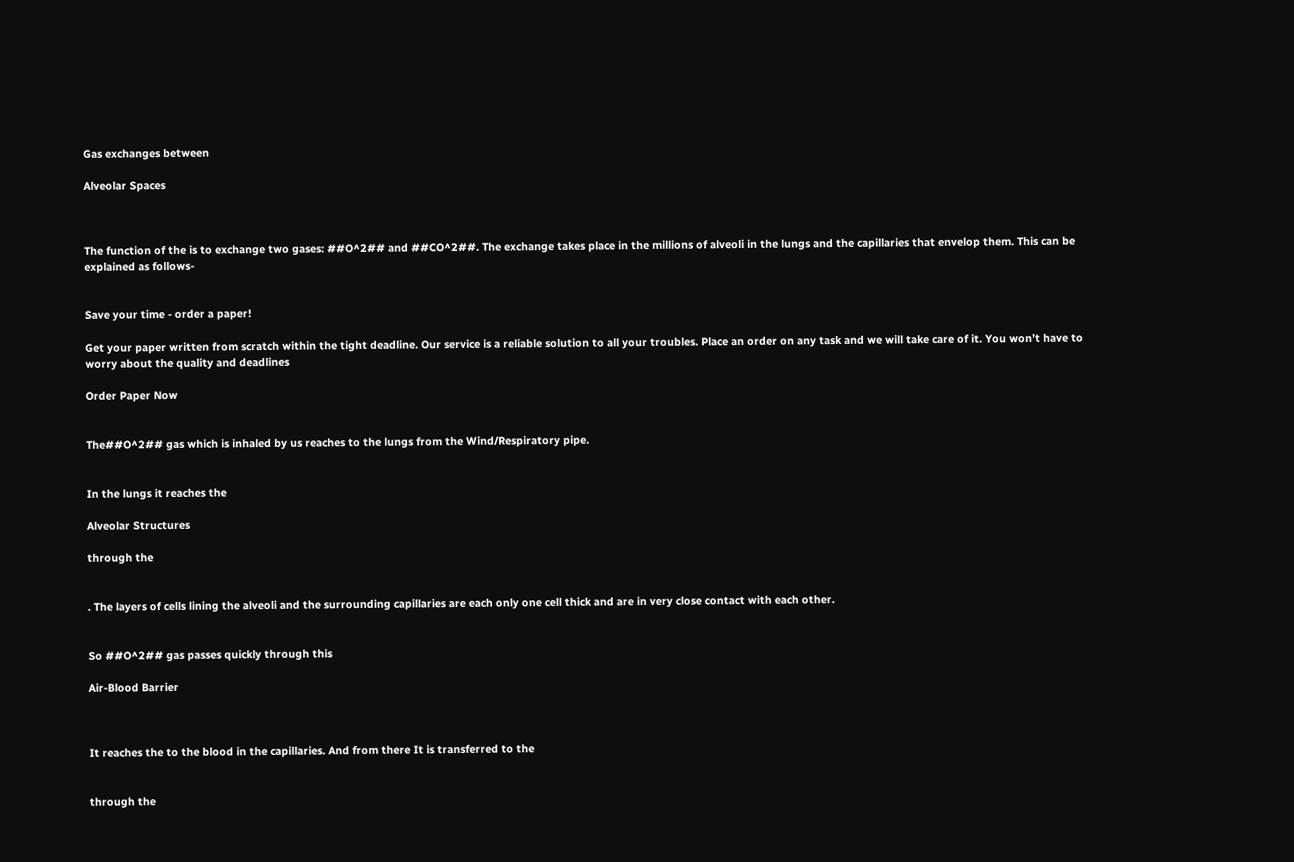Gas exchanges between

Alveolar Spaces



The function of the is to exchange two gases: ##O^2## and ##CO^2##. The exchange takes place in the millions of alveoli in the lungs and the capillaries that envelop them. This can be explained as follows-


Save your time - order a paper!

Get your paper written from scratch within the tight deadline. Our service is a reliable solution to all your troubles. Place an order on any task and we will take care of it. You won’t have to worry about the quality and deadlines

Order Paper Now


The##O^2## gas which is inhaled by us reaches to the lungs from the Wind/Respiratory pipe.


In the lungs it reaches the

Alveolar Structures

through the


. The layers of cells lining the alveoli and the surrounding capillaries are each only one cell thick and are in very close contact with each other.


So ##O^2## gas passes quickly through this

Air-Blood Barrier



It reaches the to the blood in the capillaries. And from there It is transferred to the


through the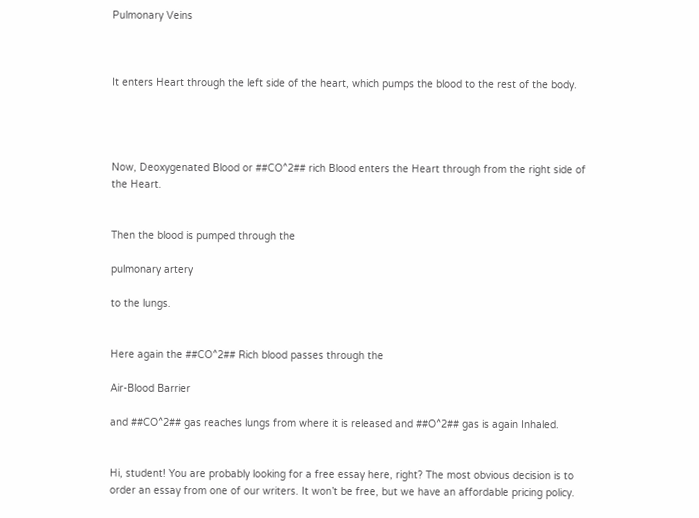Pulmonary Veins



It enters Heart through the left side of the heart, which pumps the blood to the rest of the body.




Now, Deoxygenated Blood or ##CO^2## rich Blood enters the Heart through from the right side of the Heart.


Then the blood is pumped through the

pulmonary artery

to the lungs.


Here again the ##CO^2## Rich blood passes through the

Air-Blood Barrier

and ##CO^2## gas reaches lungs from where it is released and ##O^2## gas is again Inhaled.


Hi, student! You are probably looking for a free essay here, right? The most obvious decision is to order an essay from one of our writers. It won’t be free, but we have an affordable pricing policy.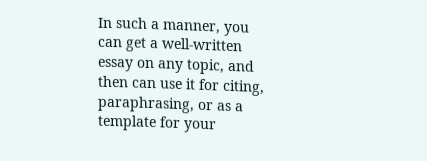In such a manner, you can get a well-written essay on any topic, and then can use it for citing, paraphrasing, or as a template for your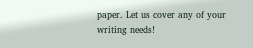paper. Let us cover any of your writing needs!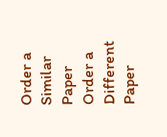Order a Similar Paper Order a Different Paper